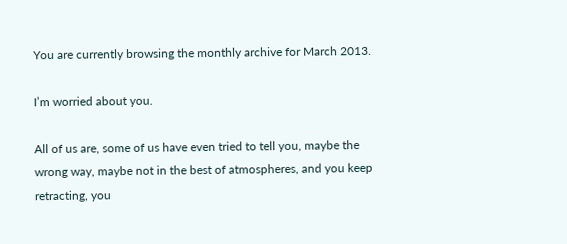You are currently browsing the monthly archive for March 2013.

I’m worried about you.

All of us are, some of us have even tried to tell you, maybe the wrong way, maybe not in the best of atmospheres, and you keep retracting, you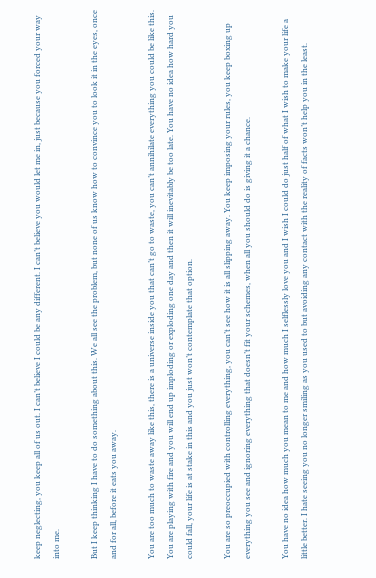keep neglecting, you keep all of us out. I can’t believe I could be any different. I can’t believe you would let me in, just because you forced your way into me.

But I keep thinking I have to do something about this. We all see the problem, but none of us know how to convince you to look it in the eyes, once and for all, before it eats you away.

You are too much to waste away like this, there is a universe inside you that can’t go to waste, you can’t annihilate everything you could be like this. You are playing with fire and you will end up imploding or exploding one day and then it will inevitably be too late. You have no idea how hard you could fall, your life is at stake in this and you just won’t contemplate that option.

You are so preoccupied with controlling everything, you can’t see how it is all slipping away. You keep imposing your rules, you keep boxing up everything you see and ignoring everything that doesn’t fit your schemes, when all you should do is giving it a chance.

You have no idea how much you mean to me and how much I selflessly love you and I wish I could do just half of what I wish to make your life a little better. I hate seeing you no longer smiling as you used to but avoiding any contact with the reality of facts won’t help you in the least.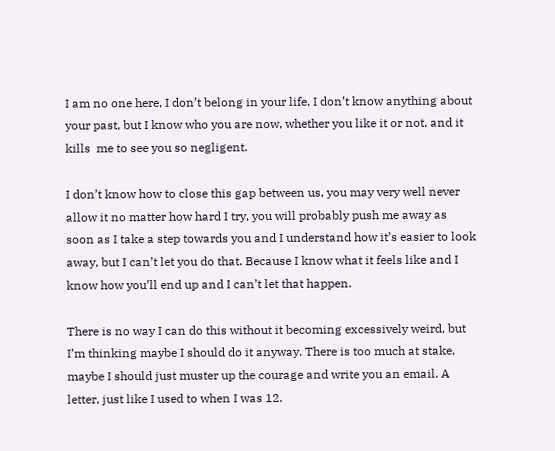I am no one here, I don’t belong in your life, I don’t know anything about your past, but I know who you are now, whether you like it or not, and it kills  me to see you so negligent.

I don’t know how to close this gap between us, you may very well never allow it no matter how hard I try, you will probably push me away as soon as I take a step towards you and I understand how it’s easier to look away, but I can’t let you do that. Because I know what it feels like and I know how you’ll end up and I can’t let that happen.

There is no way I can do this without it becoming excessively weird, but I’m thinking maybe I should do it anyway. There is too much at stake, maybe I should just muster up the courage and write you an email. A letter, just like I used to when I was 12.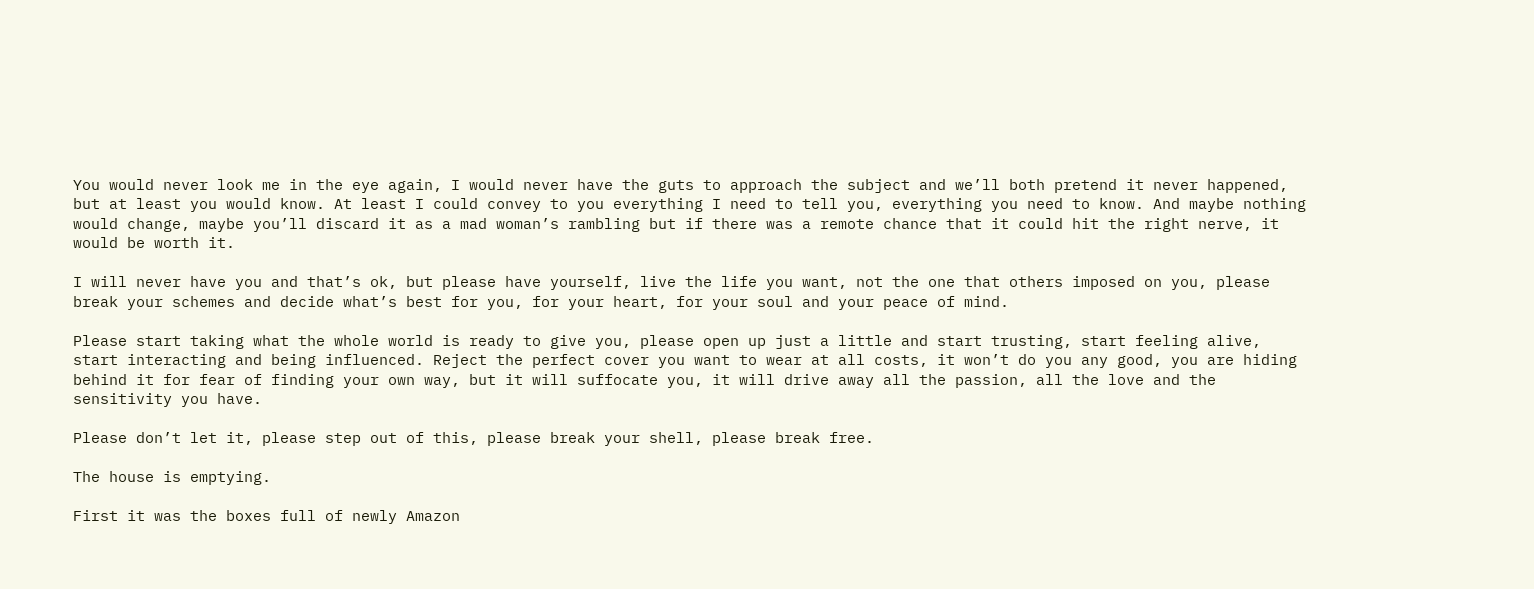You would never look me in the eye again, I would never have the guts to approach the subject and we’ll both pretend it never happened, but at least you would know. At least I could convey to you everything I need to tell you, everything you need to know. And maybe nothing would change, maybe you’ll discard it as a mad woman’s rambling but if there was a remote chance that it could hit the right nerve, it would be worth it.

I will never have you and that’s ok, but please have yourself, live the life you want, not the one that others imposed on you, please break your schemes and decide what’s best for you, for your heart, for your soul and your peace of mind.

Please start taking what the whole world is ready to give you, please open up just a little and start trusting, start feeling alive, start interacting and being influenced. Reject the perfect cover you want to wear at all costs, it won’t do you any good, you are hiding behind it for fear of finding your own way, but it will suffocate you, it will drive away all the passion, all the love and the sensitivity you have.

Please don’t let it, please step out of this, please break your shell, please break free.

The house is emptying.

First it was the boxes full of newly Amazon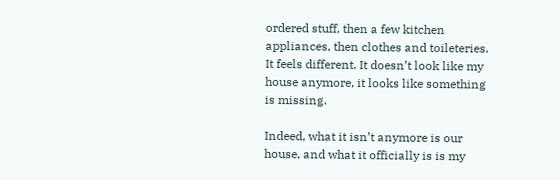ordered stuff, then a few kitchen appliances, then clothes and toileteries. It feels different. It doesn’t look like my house anymore, it looks like something is missing.

Indeed, what it isn’t anymore is our house, and what it officially is is my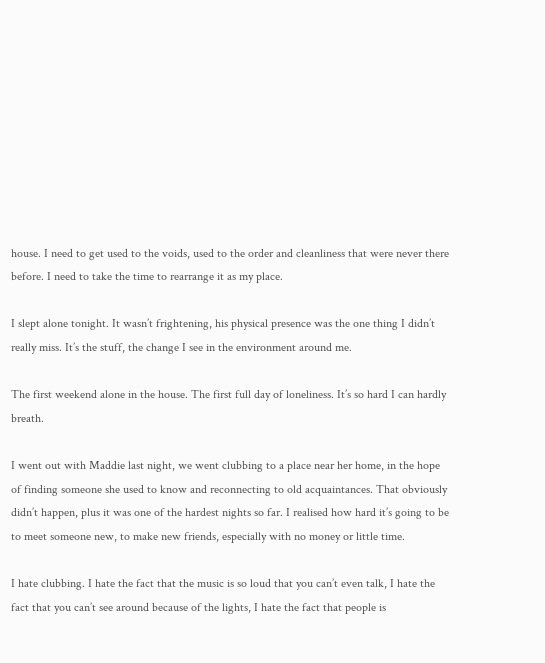house. I need to get used to the voids, used to the order and cleanliness that were never there before. I need to take the time to rearrange it as my place.

I slept alone tonight. It wasn’t frightening, his physical presence was the one thing I didn’t really miss. It’s the stuff, the change I see in the environment around me.

The first weekend alone in the house. The first full day of loneliness. It’s so hard I can hardly breath.

I went out with Maddie last night, we went clubbing to a place near her home, in the hope of finding someone she used to know and reconnecting to old acquaintances. That obviously didn’t happen, plus it was one of the hardest nights so far. I realised how hard it’s going to be to meet someone new, to make new friends, especially with no money or little time.

I hate clubbing. I hate the fact that the music is so loud that you can’t even talk, I hate the fact that you can’t see around because of the lights, I hate the fact that people is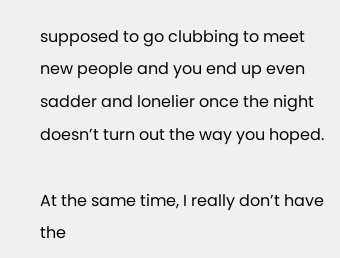supposed to go clubbing to meet new people and you end up even sadder and lonelier once the night doesn’t turn out the way you hoped.

At the same time, I really don’t have the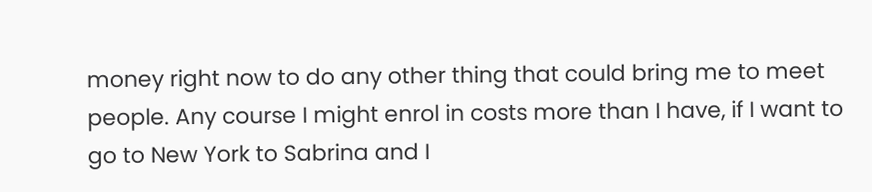money right now to do any other thing that could bring me to meet people. Any course I might enrol in costs more than I have, if I want to go to New York to Sabrina and I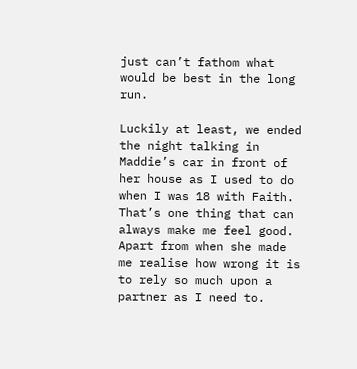just can’t fathom what would be best in the long run.

Luckily at least, we ended the night talking in Maddie’s car in front of her house as I used to do when I was 18 with Faith. That’s one thing that can always make me feel good. Apart from when she made me realise how wrong it is to rely so much upon a partner as I need to.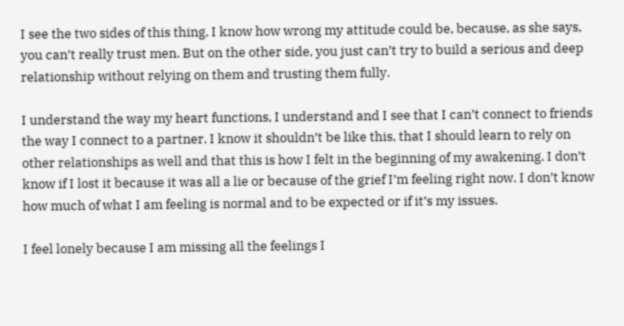I see the two sides of this thing. I know how wrong my attitude could be, because, as she says, you can’t really trust men. But on the other side, you just can’t try to build a serious and deep relationship without relying on them and trusting them fully.

I understand the way my heart functions, I understand and I see that I can’t connect to friends the way I connect to a partner. I know it shouldn’t be like this, that I should learn to rely on other relationships as well and that this is how I felt in the beginning of my awakening. I don’t know if I lost it because it was all a lie or because of the grief I’m feeling right now. I don’t know how much of what I am feeling is normal and to be expected or if it’s my issues.

I feel lonely because I am missing all the feelings I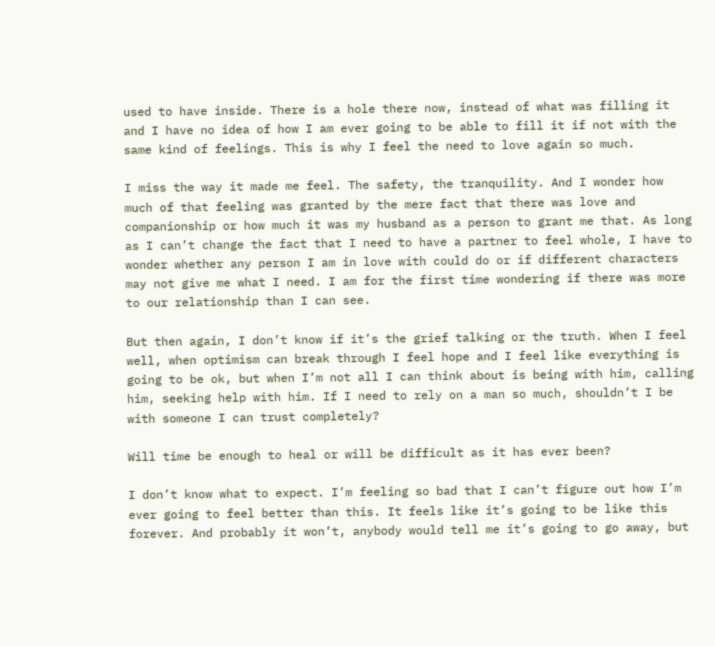used to have inside. There is a hole there now, instead of what was filling it and I have no idea of how I am ever going to be able to fill it if not with the same kind of feelings. This is why I feel the need to love again so much.

I miss the way it made me feel. The safety, the tranquility. And I wonder how much of that feeling was granted by the mere fact that there was love and companionship or how much it was my husband as a person to grant me that. As long as I can’t change the fact that I need to have a partner to feel whole, I have to wonder whether any person I am in love with could do or if different characters may not give me what I need. I am for the first time wondering if there was more to our relationship than I can see.

But then again, I don’t know if it’s the grief talking or the truth. When I feel well, when optimism can break through I feel hope and I feel like everything is going to be ok, but when I’m not all I can think about is being with him, calling him, seeking help with him. If I need to rely on a man so much, shouldn’t I be with someone I can trust completely?

Will time be enough to heal or will be difficult as it has ever been?

I don’t know what to expect. I’m feeling so bad that I can’t figure out how I’m ever going to feel better than this. It feels like it’s going to be like this forever. And probably it won’t, anybody would tell me it’s going to go away, but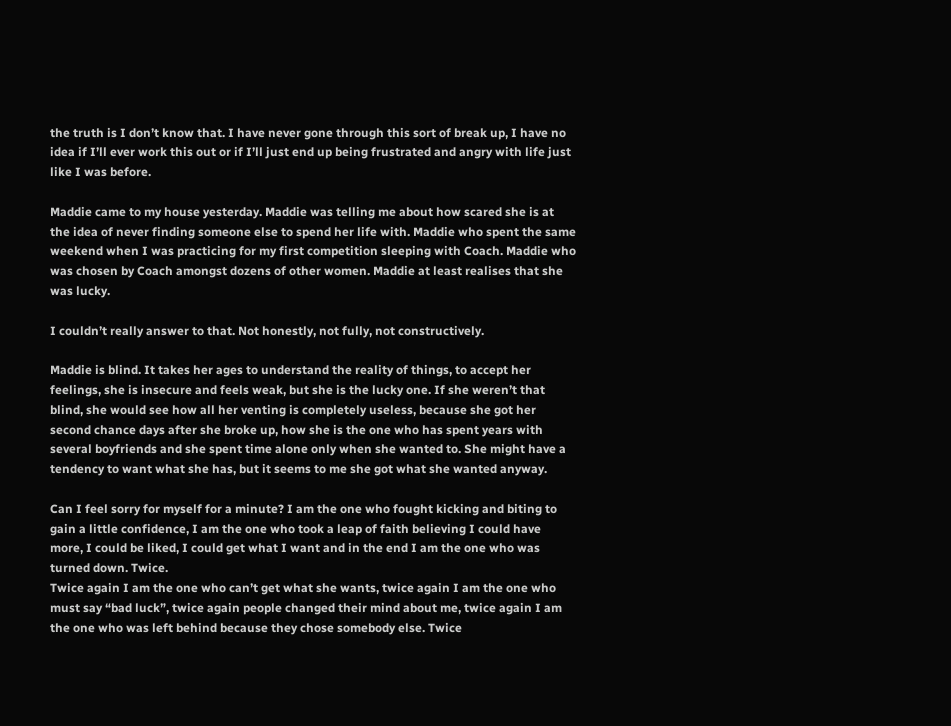the truth is I don’t know that. I have never gone through this sort of break up, I have no idea if I’ll ever work this out or if I’ll just end up being frustrated and angry with life just like I was before.

Maddie came to my house yesterday. Maddie was telling me about how scared she is at the idea of never finding someone else to spend her life with. Maddie who spent the same weekend when I was practicing for my first competition sleeping with Coach. Maddie who was chosen by Coach amongst dozens of other women. Maddie at least realises that she was lucky.

I couldn’t really answer to that. Not honestly, not fully, not constructively.

Maddie is blind. It takes her ages to understand the reality of things, to accept her feelings, she is insecure and feels weak, but she is the lucky one. If she weren’t that blind, she would see how all her venting is completely useless, because she got her second chance days after she broke up, how she is the one who has spent years with several boyfriends and she spent time alone only when she wanted to. She might have a tendency to want what she has, but it seems to me she got what she wanted anyway.

Can I feel sorry for myself for a minute? I am the one who fought kicking and biting to gain a little confidence, I am the one who took a leap of faith believing I could have more, I could be liked, I could get what I want and in the end I am the one who was turned down. Twice.
Twice again I am the one who can’t get what she wants, twice again I am the one who must say “bad luck”, twice again people changed their mind about me, twice again I am the one who was left behind because they chose somebody else. Twice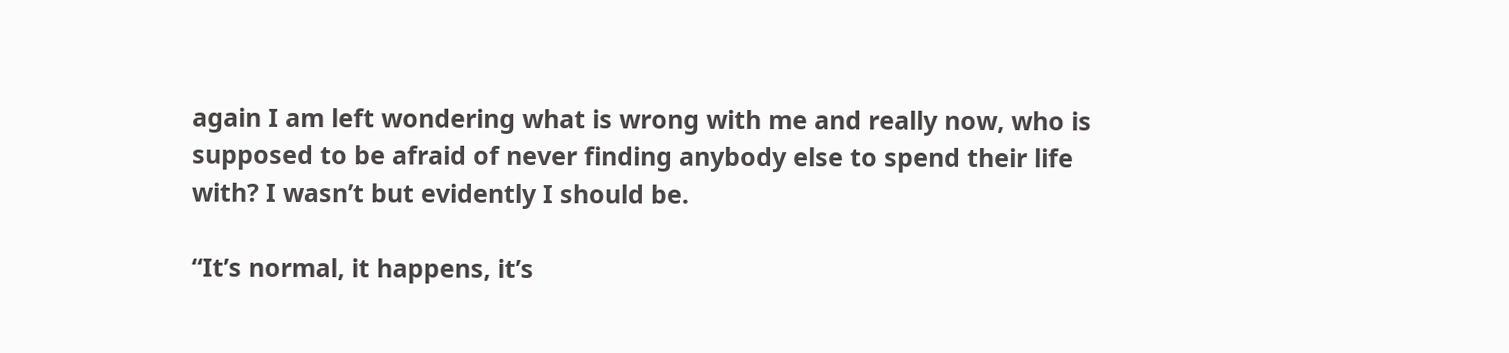again I am left wondering what is wrong with me and really now, who is supposed to be afraid of never finding anybody else to spend their life with? I wasn’t but evidently I should be.

“It’s normal, it happens, it’s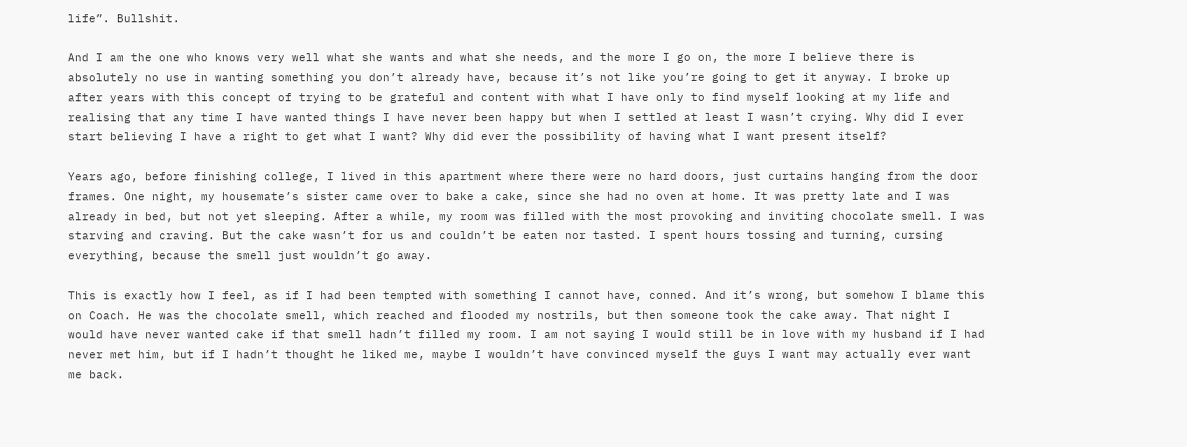life”. Bullshit.

And I am the one who knows very well what she wants and what she needs, and the more I go on, the more I believe there is absolutely no use in wanting something you don’t already have, because it’s not like you’re going to get it anyway. I broke up after years with this concept of trying to be grateful and content with what I have only to find myself looking at my life and realising that any time I have wanted things I have never been happy but when I settled at least I wasn’t crying. Why did I ever start believing I have a right to get what I want? Why did ever the possibility of having what I want present itself?

Years ago, before finishing college, I lived in this apartment where there were no hard doors, just curtains hanging from the door frames. One night, my housemate’s sister came over to bake a cake, since she had no oven at home. It was pretty late and I was already in bed, but not yet sleeping. After a while, my room was filled with the most provoking and inviting chocolate smell. I was starving and craving. But the cake wasn’t for us and couldn’t be eaten nor tasted. I spent hours tossing and turning, cursing everything, because the smell just wouldn’t go away.

This is exactly how I feel, as if I had been tempted with something I cannot have, conned. And it’s wrong, but somehow I blame this on Coach. He was the chocolate smell, which reached and flooded my nostrils, but then someone took the cake away. That night I would have never wanted cake if that smell hadn’t filled my room. I am not saying I would still be in love with my husband if I had never met him, but if I hadn’t thought he liked me, maybe I wouldn’t have convinced myself the guys I want may actually ever want me back.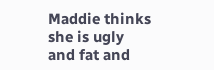Maddie thinks she is ugly and fat and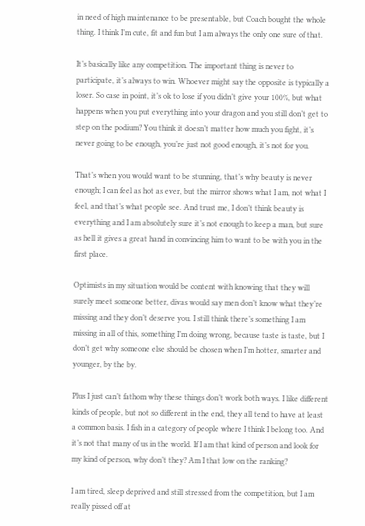in need of high maintenance to be presentable, but Coach bought the whole thing. I think I’m cute, fit and fun but I am always the only one sure of that.

It’s basically like any competition. The important thing is never to participate, it’s always to win. Whoever might say the opposite is typically a loser. So case in point, it’s ok to lose if you didn’t give your 100%, but what happens when you put everything into your dragon and you still don’t get to step on the podium? You think it doesn’t matter how much you fight, it’s never going to be enough, you’re just not good enough, it’s not for you.

That’s when you would want to be stunning, that’s why beauty is never enough; I can feel as hot as ever, but the mirror shows what I am, not what I feel, and that’s what people see. And trust me, I don’t think beauty is everything and I am absolutely sure it’s not enough to keep a man, but sure as hell it gives a great hand in convincing him to want to be with you in the first place.

Optimists in my situation would be content with knowing that they will surely meet someone better, divas would say men don’t know what they’re missing and they don’t deserve you. I still think there’s something I am missing in all of this, something I’m doing wrong, because taste is taste, but I don’t get why someone else should be chosen when I’m hotter, smarter and younger, by the by.

Plus I just can’t fathom why these things don’t work both ways. I like different kinds of people, but not so different in the end, they all tend to have at least a common basis. I fish in a category of people where I think I belong too. And it’s not that many of us in the world. If I am that kind of person and look for my kind of person, why don’t they? Am I that low on the ranking?

I am tired, sleep deprived and still stressed from the competition, but I am really pissed off at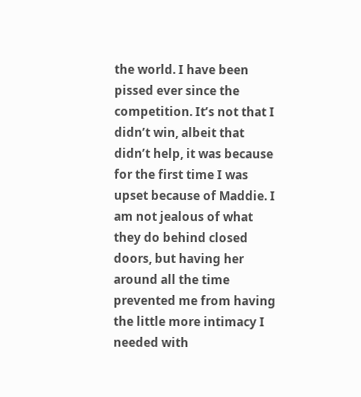the world. I have been pissed ever since the competition. It’s not that I didn’t win, albeit that didn’t help, it was because for the first time I was upset because of Maddie. I am not jealous of what they do behind closed doors, but having her around all the time prevented me from having the little more intimacy I needed with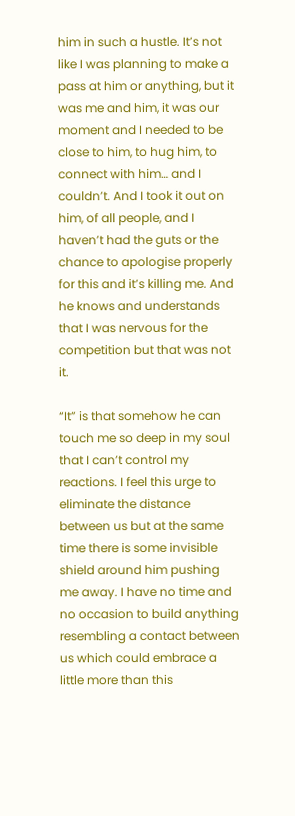him in such a hustle. It’s not like I was planning to make a pass at him or anything, but it was me and him, it was our moment and I needed to be close to him, to hug him, to connect with him… and I couldn’t. And I took it out on him, of all people, and I haven’t had the guts or the chance to apologise properly for this and it’s killing me. And he knows and understands that I was nervous for the competition but that was not it.

“It” is that somehow he can touch me so deep in my soul that I can’t control my reactions. I feel this urge to eliminate the distance between us but at the same time there is some invisible shield around him pushing me away. I have no time and no occasion to build anything resembling a contact between us which could embrace a little more than this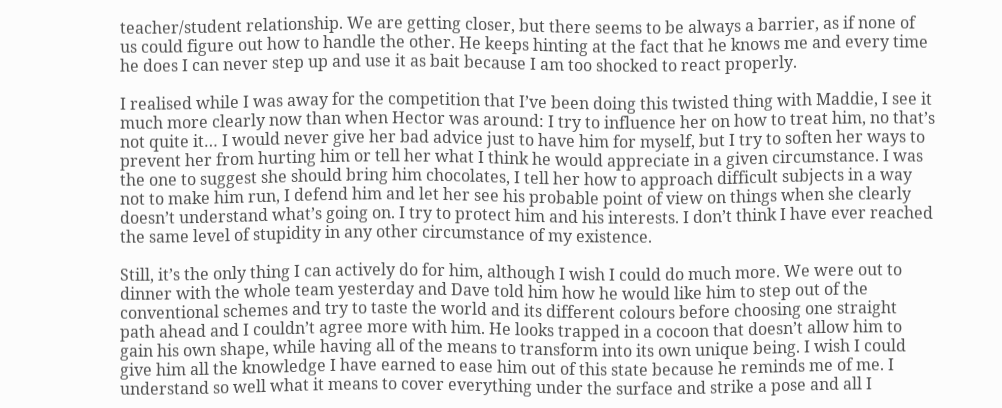teacher/student relationship. We are getting closer, but there seems to be always a barrier, as if none of us could figure out how to handle the other. He keeps hinting at the fact that he knows me and every time he does I can never step up and use it as bait because I am too shocked to react properly.

I realised while I was away for the competition that I’ve been doing this twisted thing with Maddie, I see it much more clearly now than when Hector was around: I try to influence her on how to treat him, no that’s not quite it… I would never give her bad advice just to have him for myself, but I try to soften her ways to prevent her from hurting him or tell her what I think he would appreciate in a given circumstance. I was the one to suggest she should bring him chocolates, I tell her how to approach difficult subjects in a way not to make him run, I defend him and let her see his probable point of view on things when she clearly doesn’t understand what’s going on. I try to protect him and his interests. I don’t think I have ever reached the same level of stupidity in any other circumstance of my existence.

Still, it’s the only thing I can actively do for him, although I wish I could do much more. We were out to dinner with the whole team yesterday and Dave told him how he would like him to step out of the conventional schemes and try to taste the world and its different colours before choosing one straight path ahead and I couldn’t agree more with him. He looks trapped in a cocoon that doesn’t allow him to gain his own shape, while having all of the means to transform into its own unique being. I wish I could give him all the knowledge I have earned to ease him out of this state because he reminds me of me. I understand so well what it means to cover everything under the surface and strike a pose and all I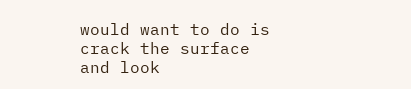would want to do is crack the surface and look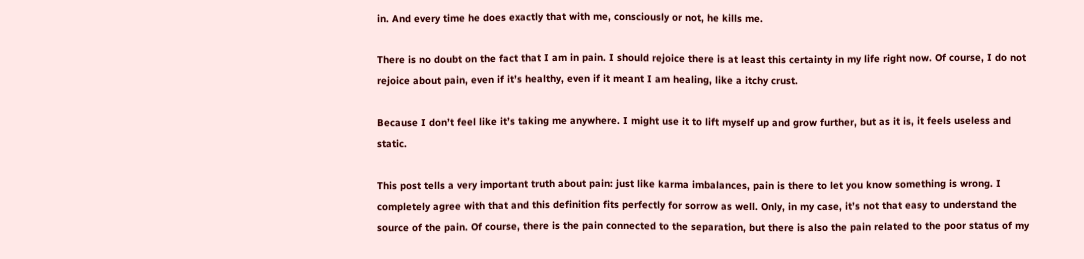in. And every time he does exactly that with me, consciously or not, he kills me.

There is no doubt on the fact that I am in pain. I should rejoice there is at least this certainty in my life right now. Of course, I do not rejoice about pain, even if it’s healthy, even if it meant I am healing, like a itchy crust.

Because I don’t feel like it’s taking me anywhere. I might use it to lift myself up and grow further, but as it is, it feels useless and static.

This post tells a very important truth about pain: just like karma imbalances, pain is there to let you know something is wrong. I completely agree with that and this definition fits perfectly for sorrow as well. Only, in my case, it’s not that easy to understand the source of the pain. Of course, there is the pain connected to the separation, but there is also the pain related to the poor status of my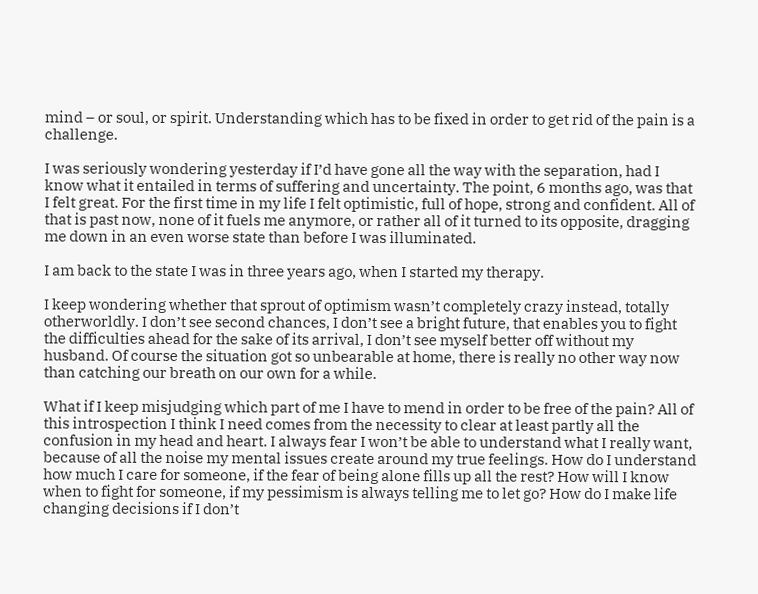mind – or soul, or spirit. Understanding which has to be fixed in order to get rid of the pain is a challenge.

I was seriously wondering yesterday if I’d have gone all the way with the separation, had I know what it entailed in terms of suffering and uncertainty. The point, 6 months ago, was that I felt great. For the first time in my life I felt optimistic, full of hope, strong and confident. All of that is past now, none of it fuels me anymore, or rather all of it turned to its opposite, dragging me down in an even worse state than before I was illuminated.

I am back to the state I was in three years ago, when I started my therapy.

I keep wondering whether that sprout of optimism wasn’t completely crazy instead, totally otherworldly. I don’t see second chances, I don’t see a bright future, that enables you to fight the difficulties ahead for the sake of its arrival, I don’t see myself better off without my husband. Of course the situation got so unbearable at home, there is really no other way now than catching our breath on our own for a while.

What if I keep misjudging which part of me I have to mend in order to be free of the pain? All of this introspection I think I need comes from the necessity to clear at least partly all the confusion in my head and heart. I always fear I won’t be able to understand what I really want, because of all the noise my mental issues create around my true feelings. How do I understand how much I care for someone, if the fear of being alone fills up all the rest? How will I know when to fight for someone, if my pessimism is always telling me to let go? How do I make life changing decisions if I don’t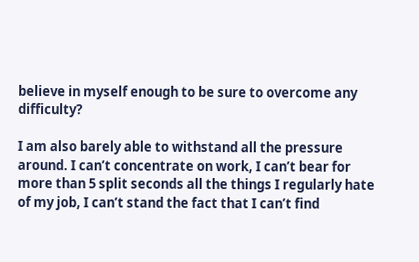believe in myself enough to be sure to overcome any difficulty?

I am also barely able to withstand all the pressure around. I can’t concentrate on work, I can’t bear for more than 5 split seconds all the things I regularly hate of my job, I can’t stand the fact that I can’t find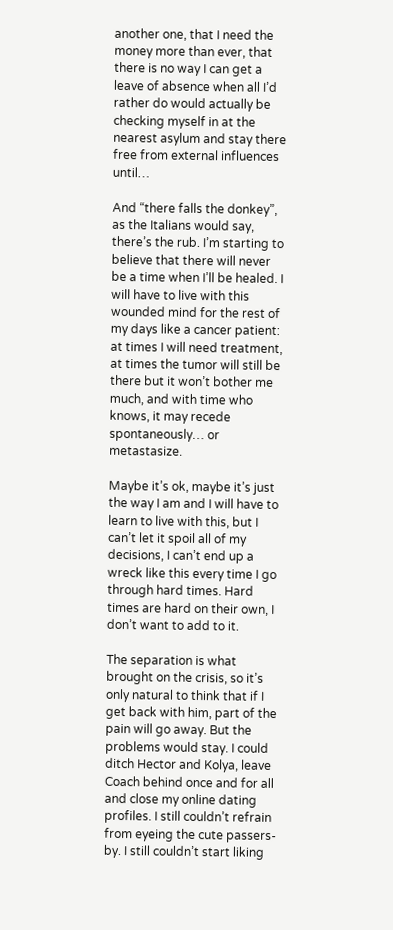another one, that I need the money more than ever, that there is no way I can get a leave of absence when all I’d rather do would actually be checking myself in at the nearest asylum and stay there free from external influences until…

And “there falls the donkey”, as the Italians would say, there’s the rub. I’m starting to believe that there will never be a time when I’ll be healed. I will have to live with this wounded mind for the rest of my days like a cancer patient: at times I will need treatment, at times the tumor will still be there but it won’t bother me much, and with time who knows, it may recede spontaneously… or metastasize.

Maybe it’s ok, maybe it’s just the way I am and I will have to learn to live with this, but I can’t let it spoil all of my decisions, I can’t end up a wreck like this every time I go through hard times. Hard times are hard on their own, I don’t want to add to it.

The separation is what brought on the crisis, so it’s only natural to think that if I get back with him, part of the pain will go away. But the problems would stay. I could ditch Hector and Kolya, leave Coach behind once and for all and close my online dating profiles. I still couldn’t refrain from eyeing the cute passers-by. I still couldn’t start liking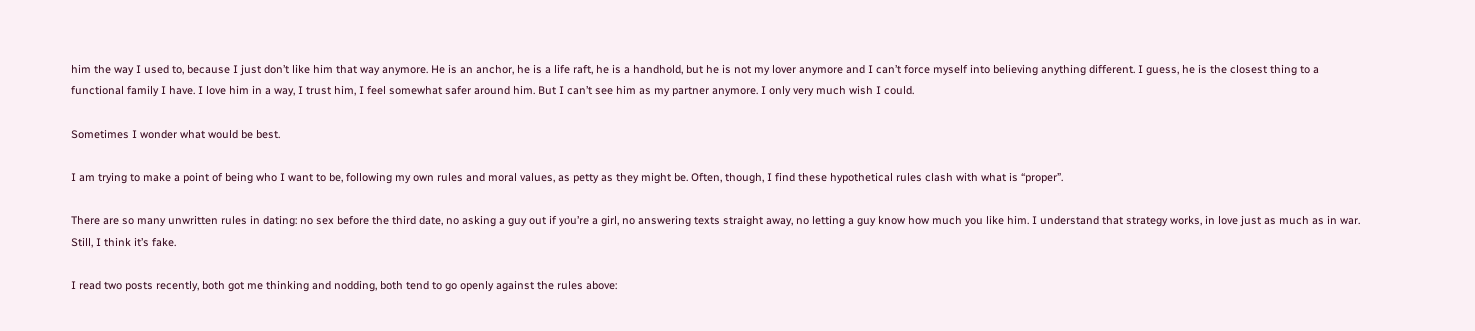him the way I used to, because I just don’t like him that way anymore. He is an anchor, he is a life raft, he is a handhold, but he is not my lover anymore and I can’t force myself into believing anything different. I guess, he is the closest thing to a functional family I have. I love him in a way, I trust him, I feel somewhat safer around him. But I can’t see him as my partner anymore. I only very much wish I could.

Sometimes I wonder what would be best.

I am trying to make a point of being who I want to be, following my own rules and moral values, as petty as they might be. Often, though, I find these hypothetical rules clash with what is “proper”.

There are so many unwritten rules in dating: no sex before the third date, no asking a guy out if you’re a girl, no answering texts straight away, no letting a guy know how much you like him. I understand that strategy works, in love just as much as in war. Still, I think it’s fake.

I read two posts recently, both got me thinking and nodding, both tend to go openly against the rules above: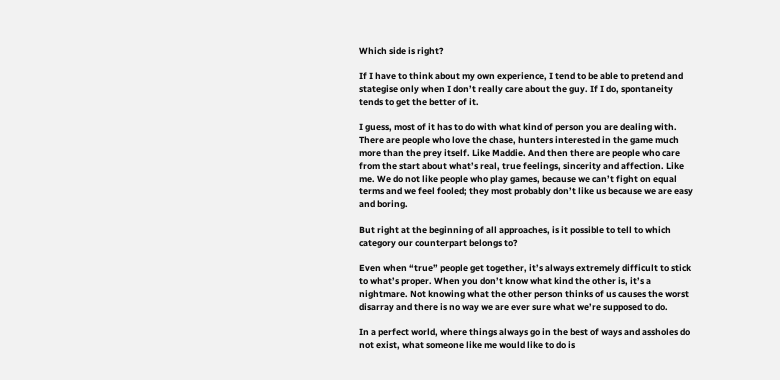Which side is right?

If I have to think about my own experience, I tend to be able to pretend and stategise only when I don’t really care about the guy. If I do, spontaneity tends to get the better of it.

I guess, most of it has to do with what kind of person you are dealing with. There are people who love the chase, hunters interested in the game much more than the prey itself. Like Maddie. And then there are people who care from the start about what’s real, true feelings, sincerity and affection. Like me. We do not like people who play games, because we can’t fight on equal terms and we feel fooled; they most probably don’t like us because we are easy and boring.

But right at the beginning of all approaches, is it possible to tell to which category our counterpart belongs to?

Even when “true” people get together, it’s always extremely difficult to stick to what’s proper. When you don’t know what kind the other is, it’s a nightmare. Not knowing what the other person thinks of us causes the worst disarray and there is no way we are ever sure what we’re supposed to do.

In a perfect world, where things always go in the best of ways and assholes do not exist, what someone like me would like to do is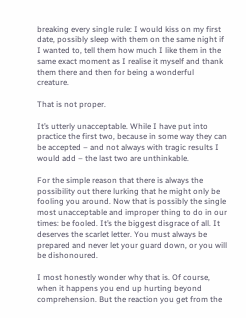breaking every single rule: I would kiss on my first date, possibly sleep with them on the same night if I wanted to, tell them how much I like them in the same exact moment as I realise it myself and thank them there and then for being a wonderful creature.

That is not proper.

It’s utterly unacceptable. While I have put into practice the first two, because in some way they can be accepted – and not always with tragic results I would add – the last two are unthinkable.

For the simple reason that there is always the possibility out there lurking that he might only be fooling you around. Now that is possibly the single most unacceptable and improper thing to do in our times: be fooled. It’s the biggest disgrace of all. It deserves the scarlet letter. You must always be prepared and never let your guard down, or you will be dishonoured.

I most honestly wonder why that is. Of course, when it happens you end up hurting beyond comprehension. But the reaction you get from the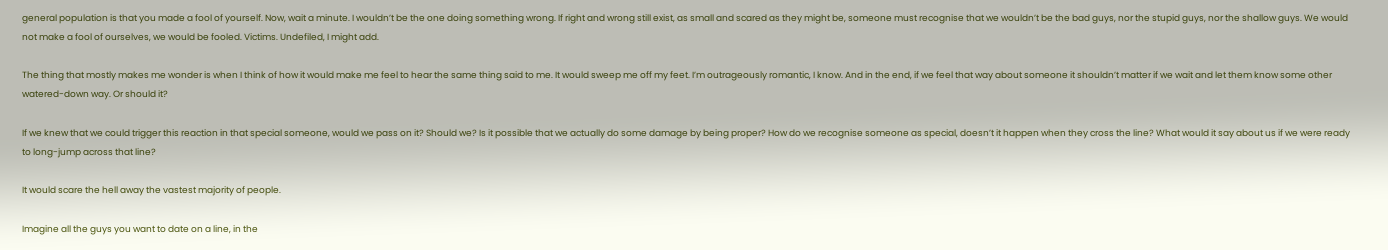general population is that you made a fool of yourself. Now, wait a minute. I wouldn’t be the one doing something wrong. If right and wrong still exist, as small and scared as they might be, someone must recognise that we wouldn’t be the bad guys, nor the stupid guys, nor the shallow guys. We would not make a fool of ourselves, we would be fooled. Victims. Undefiled, I might add.

The thing that mostly makes me wonder is when I think of how it would make me feel to hear the same thing said to me. It would sweep me off my feet. I’m outrageously romantic, I know. And in the end, if we feel that way about someone it shouldn’t matter if we wait and let them know some other watered-down way. Or should it?

If we knew that we could trigger this reaction in that special someone, would we pass on it? Should we? Is it possible that we actually do some damage by being proper? How do we recognise someone as special, doesn’t it happen when they cross the line? What would it say about us if we were ready to long-jump across that line?

It would scare the hell away the vastest majority of people.

Imagine all the guys you want to date on a line, in the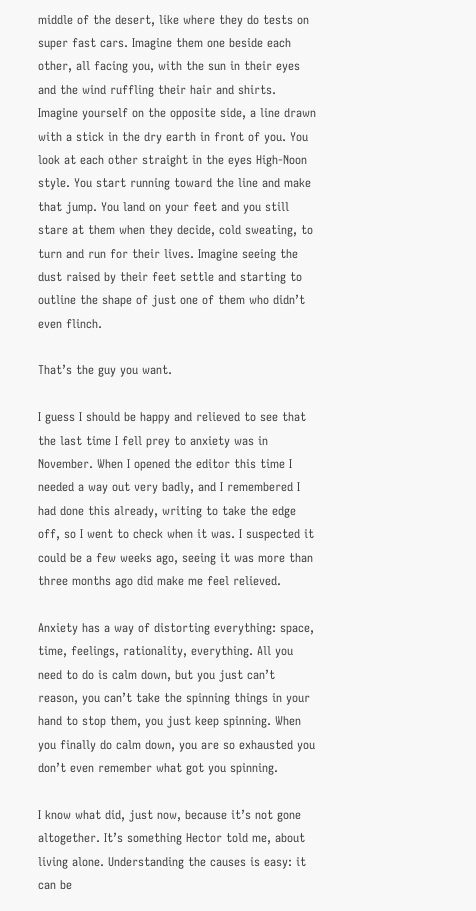middle of the desert, like where they do tests on super fast cars. Imagine them one beside each other, all facing you, with the sun in their eyes and the wind ruffling their hair and shirts. Imagine yourself on the opposite side, a line drawn with a stick in the dry earth in front of you. You look at each other straight in the eyes High-Noon style. You start running toward the line and make that jump. You land on your feet and you still stare at them when they decide, cold sweating, to turn and run for their lives. Imagine seeing the dust raised by their feet settle and starting to outline the shape of just one of them who didn’t even flinch.

That’s the guy you want.

I guess I should be happy and relieved to see that the last time I fell prey to anxiety was in November. When I opened the editor this time I needed a way out very badly, and I remembered I had done this already, writing to take the edge off, so I went to check when it was. I suspected it could be a few weeks ago, seeing it was more than three months ago did make me feel relieved.

Anxiety has a way of distorting everything: space, time, feelings, rationality, everything. All you need to do is calm down, but you just can’t reason, you can’t take the spinning things in your hand to stop them, you just keep spinning. When you finally do calm down, you are so exhausted you don’t even remember what got you spinning.

I know what did, just now, because it’s not gone altogether. It’s something Hector told me, about living alone. Understanding the causes is easy: it can be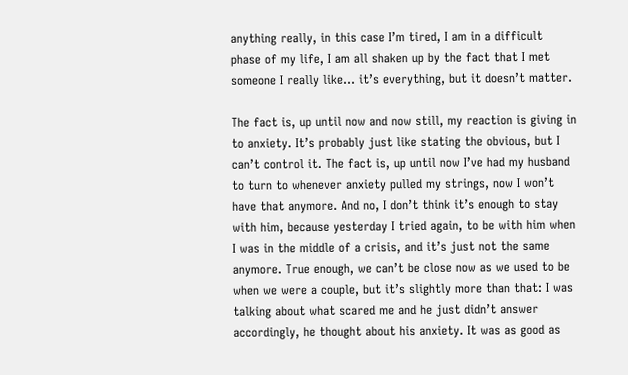anything really, in this case I’m tired, I am in a difficult phase of my life, I am all shaken up by the fact that I met someone I really like… it’s everything, but it doesn’t matter.

The fact is, up until now and now still, my reaction is giving in to anxiety. It’s probably just like stating the obvious, but I can’t control it. The fact is, up until now I’ve had my husband to turn to whenever anxiety pulled my strings, now I won’t have that anymore. And no, I don’t think it’s enough to stay with him, because yesterday I tried again, to be with him when I was in the middle of a crisis, and it’s just not the same anymore. True enough, we can’t be close now as we used to be when we were a couple, but it’s slightly more than that: I was talking about what scared me and he just didn’t answer accordingly, he thought about his anxiety. It was as good as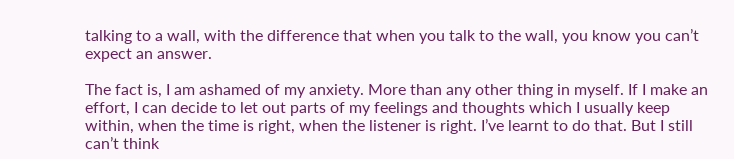talking to a wall, with the difference that when you talk to the wall, you know you can’t expect an answer.

The fact is, I am ashamed of my anxiety. More than any other thing in myself. If I make an effort, I can decide to let out parts of my feelings and thoughts which I usually keep within, when the time is right, when the listener is right. I’ve learnt to do that. But I still can’t think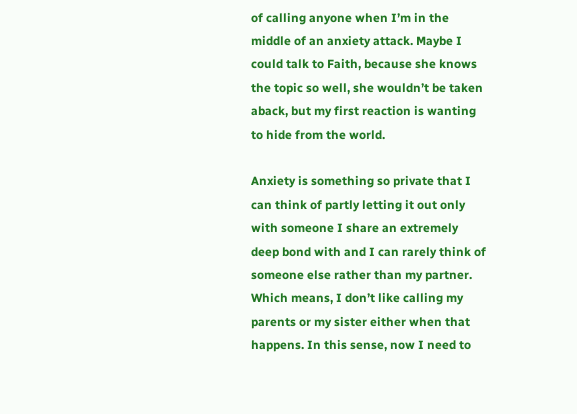of calling anyone when I’m in the middle of an anxiety attack. Maybe I could talk to Faith, because she knows the topic so well, she wouldn’t be taken aback, but my first reaction is wanting to hide from the world.

Anxiety is something so private that I can think of partly letting it out only with someone I share an extremely deep bond with and I can rarely think of someone else rather than my partner. Which means, I don’t like calling my parents or my sister either when that happens. In this sense, now I need to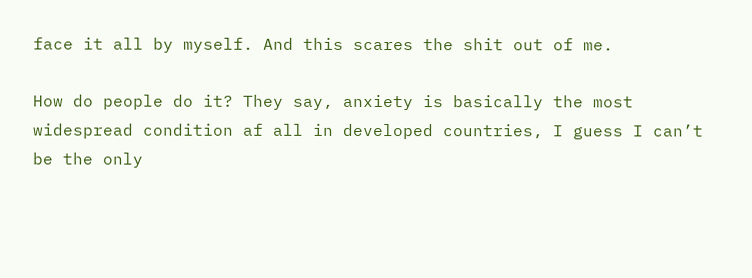face it all by myself. And this scares the shit out of me.

How do people do it? They say, anxiety is basically the most widespread condition af all in developed countries, I guess I can’t be the only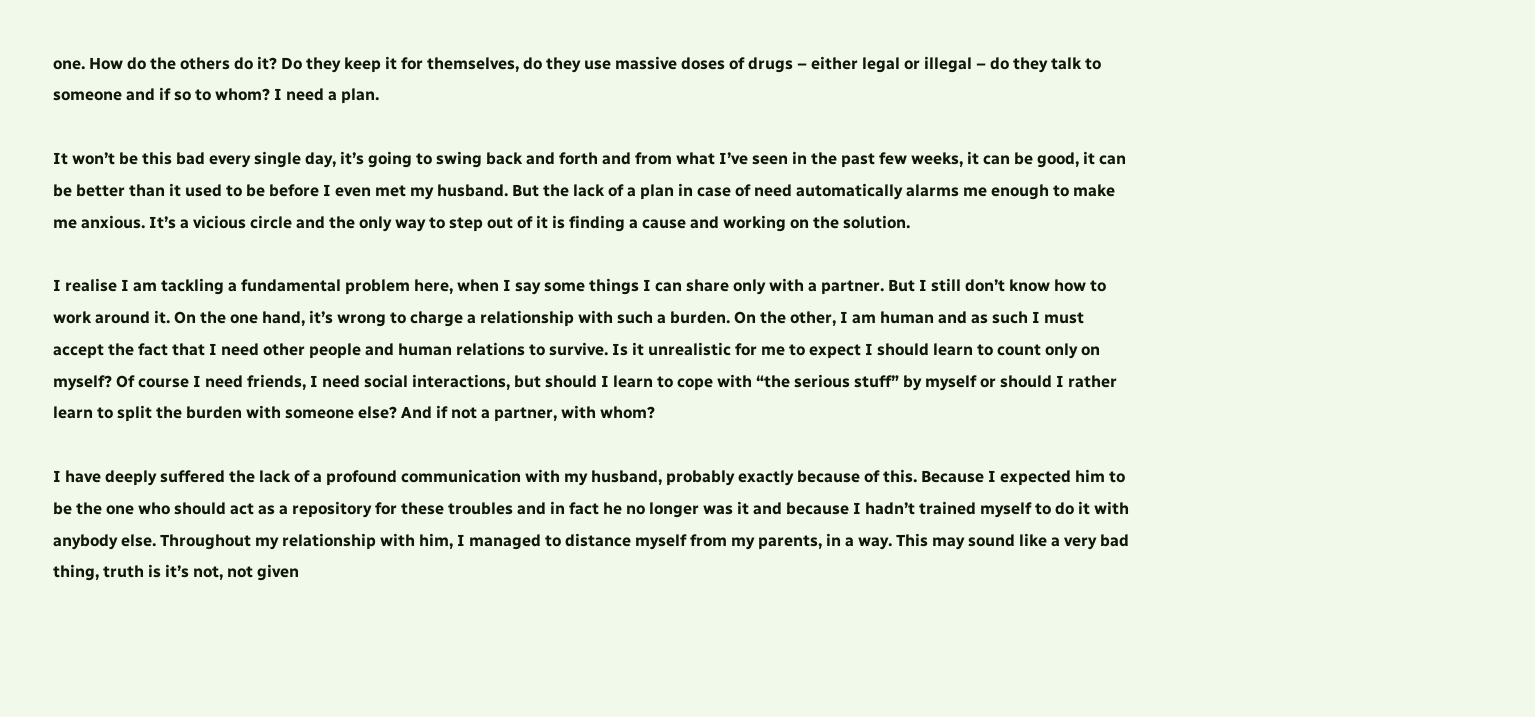one. How do the others do it? Do they keep it for themselves, do they use massive doses of drugs – either legal or illegal – do they talk to someone and if so to whom? I need a plan.

It won’t be this bad every single day, it’s going to swing back and forth and from what I’ve seen in the past few weeks, it can be good, it can be better than it used to be before I even met my husband. But the lack of a plan in case of need automatically alarms me enough to make me anxious. It’s a vicious circle and the only way to step out of it is finding a cause and working on the solution.

I realise I am tackling a fundamental problem here, when I say some things I can share only with a partner. But I still don’t know how to work around it. On the one hand, it’s wrong to charge a relationship with such a burden. On the other, I am human and as such I must accept the fact that I need other people and human relations to survive. Is it unrealistic for me to expect I should learn to count only on myself? Of course I need friends, I need social interactions, but should I learn to cope with “the serious stuff” by myself or should I rather learn to split the burden with someone else? And if not a partner, with whom?

I have deeply suffered the lack of a profound communication with my husband, probably exactly because of this. Because I expected him to be the one who should act as a repository for these troubles and in fact he no longer was it and because I hadn’t trained myself to do it with anybody else. Throughout my relationship with him, I managed to distance myself from my parents, in a way. This may sound like a very bad thing, truth is it’s not, not given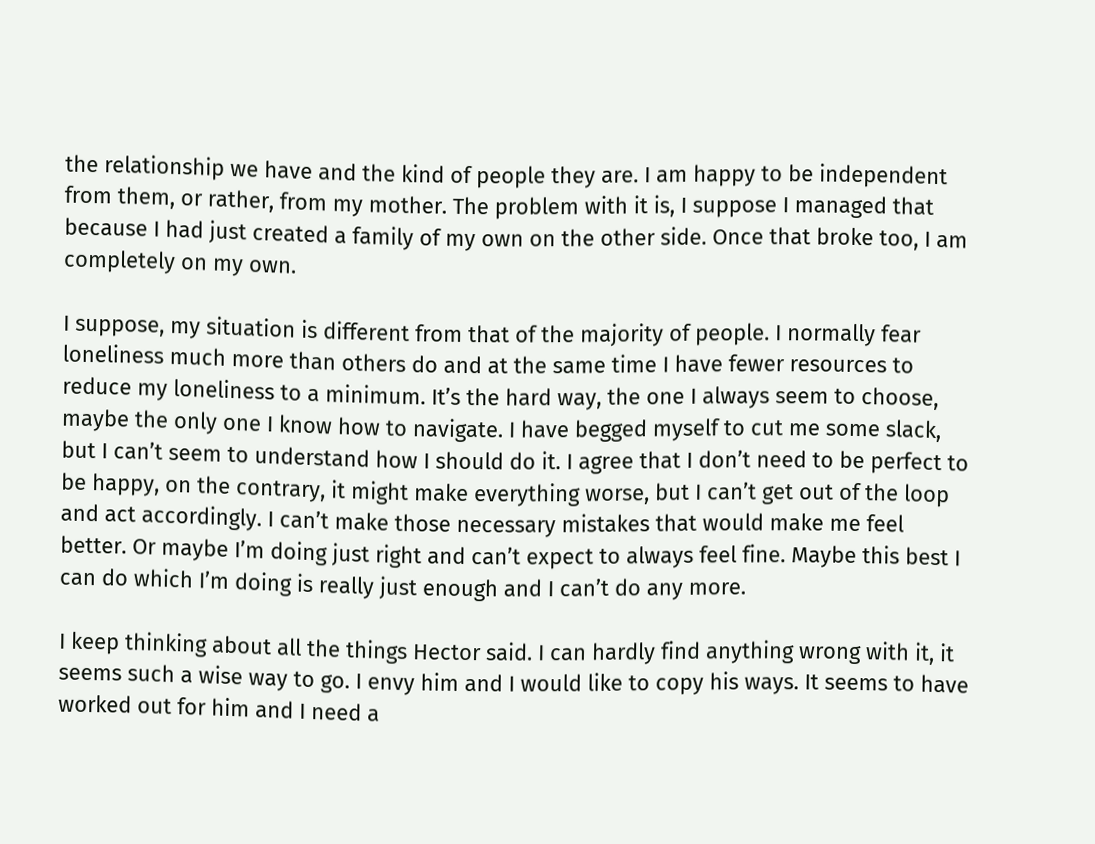the relationship we have and the kind of people they are. I am happy to be independent from them, or rather, from my mother. The problem with it is, I suppose I managed that because I had just created a family of my own on the other side. Once that broke too, I am completely on my own.

I suppose, my situation is different from that of the majority of people. I normally fear loneliness much more than others do and at the same time I have fewer resources to reduce my loneliness to a minimum. It’s the hard way, the one I always seem to choose, maybe the only one I know how to navigate. I have begged myself to cut me some slack, but I can’t seem to understand how I should do it. I agree that I don’t need to be perfect to be happy, on the contrary, it might make everything worse, but I can’t get out of the loop and act accordingly. I can’t make those necessary mistakes that would make me feel better. Or maybe I’m doing just right and can’t expect to always feel fine. Maybe this best I can do which I’m doing is really just enough and I can’t do any more.

I keep thinking about all the things Hector said. I can hardly find anything wrong with it, it seems such a wise way to go. I envy him and I would like to copy his ways. It seems to have worked out for him and I need a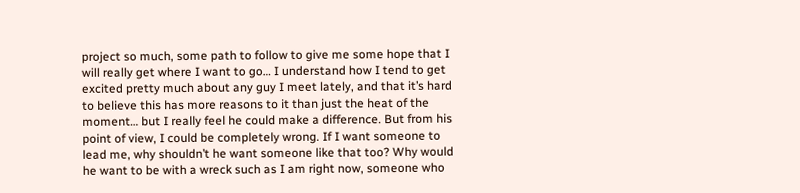project so much, some path to follow to give me some hope that I will really get where I want to go… I understand how I tend to get excited pretty much about any guy I meet lately, and that it’s hard to believe this has more reasons to it than just the heat of the moment… but I really feel he could make a difference. But from his point of view, I could be completely wrong. If I want someone to lead me, why shouldn’t he want someone like that too? Why would he want to be with a wreck such as I am right now, someone who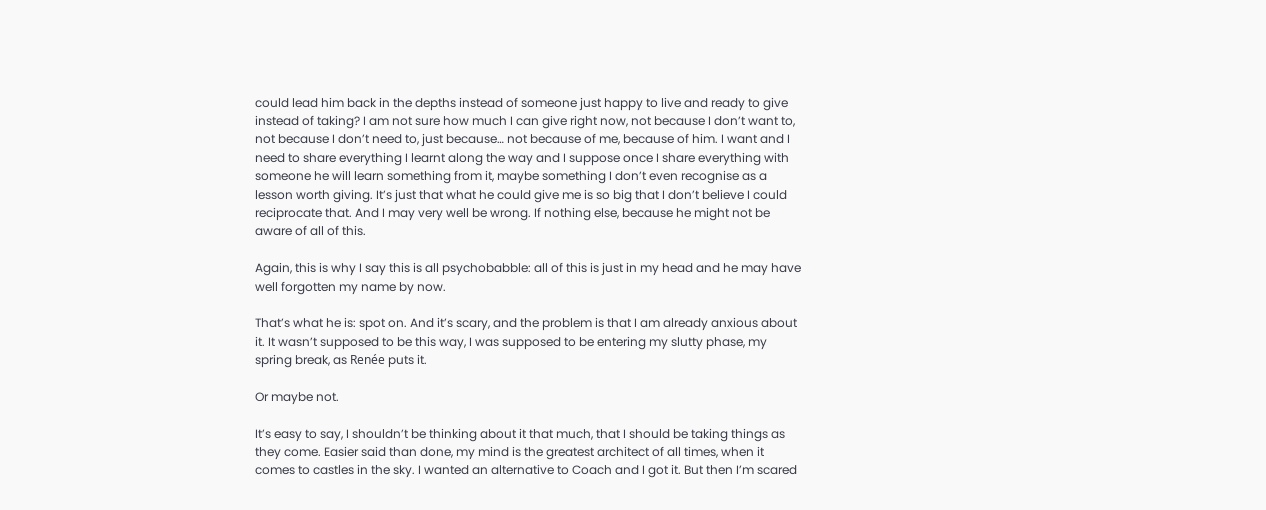could lead him back in the depths instead of someone just happy to live and ready to give instead of taking? I am not sure how much I can give right now, not because I don’t want to, not because I don’t need to, just because… not because of me, because of him. I want and I need to share everything I learnt along the way and I suppose once I share everything with someone he will learn something from it, maybe something I don’t even recognise as a lesson worth giving. It’s just that what he could give me is so big that I don’t believe I could reciprocate that. And I may very well be wrong. If nothing else, because he might not be aware of all of this.

Again, this is why I say this is all psychobabble: all of this is just in my head and he may have well forgotten my name by now.

That’s what he is: spot on. And it’s scary, and the problem is that I am already anxious about it. It wasn’t supposed to be this way, I was supposed to be entering my slutty phase, my spring break, as Renée puts it.

Or maybe not.

It’s easy to say, I shouldn’t be thinking about it that much, that I should be taking things as they come. Easier said than done, my mind is the greatest architect of all times, when it comes to castles in the sky. I wanted an alternative to Coach and I got it. But then I’m scared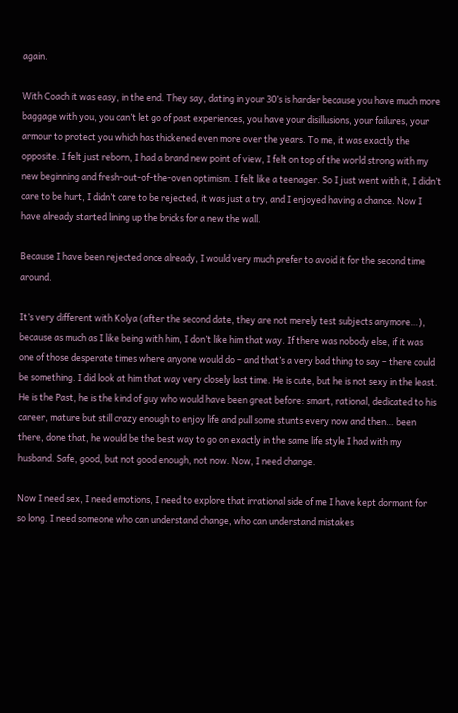again.

With Coach it was easy, in the end. They say, dating in your 30’s is harder because you have much more baggage with you, you can’t let go of past experiences, you have your disillusions, your failures, your armour to protect you which has thickened even more over the years. To me, it was exactly the opposite. I felt just reborn, I had a brand new point of view, I felt on top of the world strong with my new beginning and fresh-out-of-the-oven optimism. I felt like a teenager. So I just went with it, I didn’t care to be hurt, I didn’t care to be rejected, it was just a try, and I enjoyed having a chance. Now I have already started lining up the bricks for a new the wall.

Because I have been rejected once already, I would very much prefer to avoid it for the second time around.

It’s very different with Kolya (after the second date, they are not merely test subjects anymore…), because as much as I like being with him, I don’t like him that way. If there was nobody else, if it was one of those desperate times where anyone would do – and that’s a very bad thing to say – there could be something. I did look at him that way very closely last time. He is cute, but he is not sexy in the least. He is the Past, he is the kind of guy who would have been great before: smart, rational, dedicated to his career, mature but still crazy enough to enjoy life and pull some stunts every now and then… been there, done that, he would be the best way to go on exactly in the same life style I had with my husband. Safe, good, but not good enough, not now. Now, I need change.

Now I need sex, I need emotions, I need to explore that irrational side of me I have kept dormant for so long. I need someone who can understand change, who can understand mistakes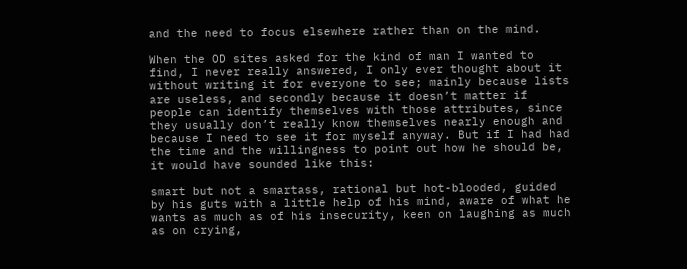and the need to focus elsewhere rather than on the mind.

When the OD sites asked for the kind of man I wanted to find, I never really answered, I only ever thought about it without writing it for everyone to see; mainly because lists are useless, and secondly because it doesn’t matter if people can identify themselves with those attributes, since they usually don’t really know themselves nearly enough and because I need to see it for myself anyway. But if I had had the time and the willingness to point out how he should be, it would have sounded like this:

smart but not a smartass, rational but hot-blooded, guided by his guts with a little help of his mind, aware of what he wants as much as of his insecurity, keen on laughing as much as on crying,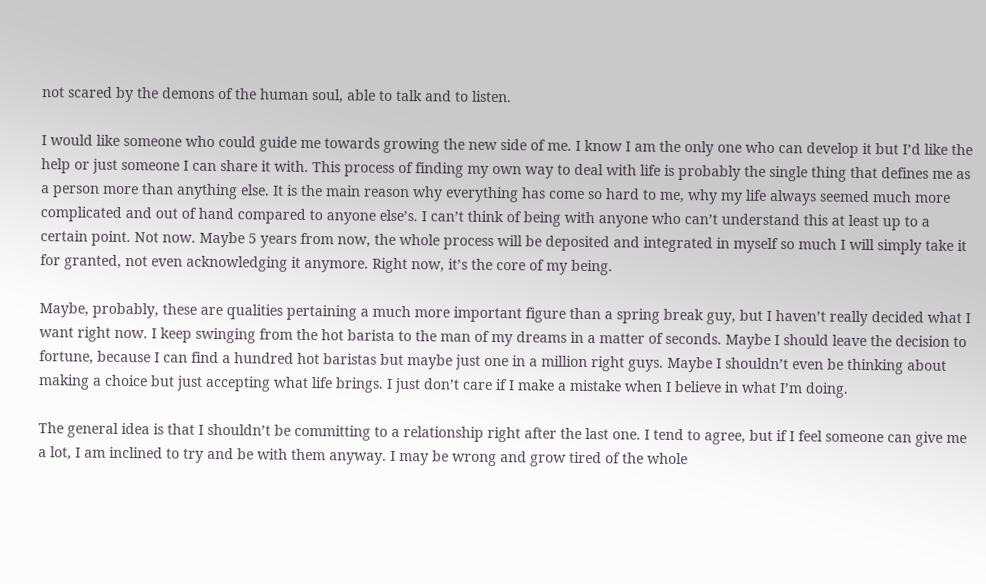not scared by the demons of the human soul, able to talk and to listen.

I would like someone who could guide me towards growing the new side of me. I know I am the only one who can develop it but I’d like the help or just someone I can share it with. This process of finding my own way to deal with life is probably the single thing that defines me as a person more than anything else. It is the main reason why everything has come so hard to me, why my life always seemed much more complicated and out of hand compared to anyone else’s. I can’t think of being with anyone who can’t understand this at least up to a certain point. Not now. Maybe 5 years from now, the whole process will be deposited and integrated in myself so much I will simply take it for granted, not even acknowledging it anymore. Right now, it’s the core of my being.

Maybe, probably, these are qualities pertaining a much more important figure than a spring break guy, but I haven’t really decided what I want right now. I keep swinging from the hot barista to the man of my dreams in a matter of seconds. Maybe I should leave the decision to fortune, because I can find a hundred hot baristas but maybe just one in a million right guys. Maybe I shouldn’t even be thinking about making a choice but just accepting what life brings. I just don’t care if I make a mistake when I believe in what I’m doing.

The general idea is that I shouldn’t be committing to a relationship right after the last one. I tend to agree, but if I feel someone can give me a lot, I am inclined to try and be with them anyway. I may be wrong and grow tired of the whole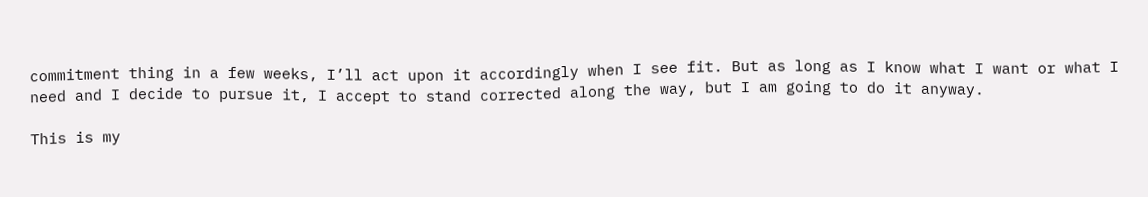commitment thing in a few weeks, I’ll act upon it accordingly when I see fit. But as long as I know what I want or what I need and I decide to pursue it, I accept to stand corrected along the way, but I am going to do it anyway.

This is my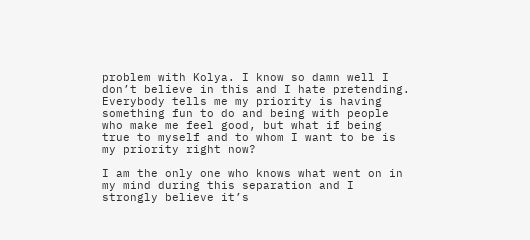problem with Kolya. I know so damn well I don’t believe in this and I hate pretending. Everybody tells me my priority is having something fun to do and being with people who make me feel good, but what if being true to myself and to whom I want to be is my priority right now?

I am the only one who knows what went on in my mind during this separation and I strongly believe it’s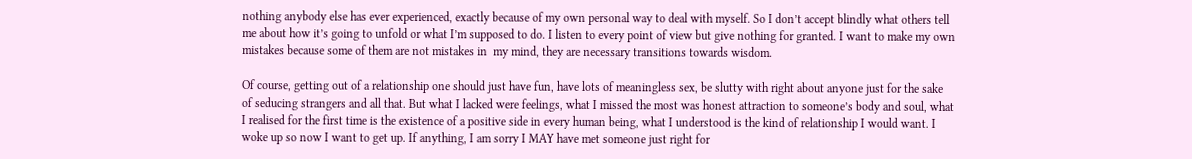nothing anybody else has ever experienced, exactly because of my own personal way to deal with myself. So I don’t accept blindly what others tell me about how it’s going to unfold or what I’m supposed to do. I listen to every point of view but give nothing for granted. I want to make my own mistakes because some of them are not mistakes in  my mind, they are necessary transitions towards wisdom.

Of course, getting out of a relationship one should just have fun, have lots of meaningless sex, be slutty with right about anyone just for the sake of seducing strangers and all that. But what I lacked were feelings, what I missed the most was honest attraction to someone’s body and soul, what I realised for the first time is the existence of a positive side in every human being, what I understood is the kind of relationship I would want. I woke up so now I want to get up. If anything, I am sorry I MAY have met someone just right for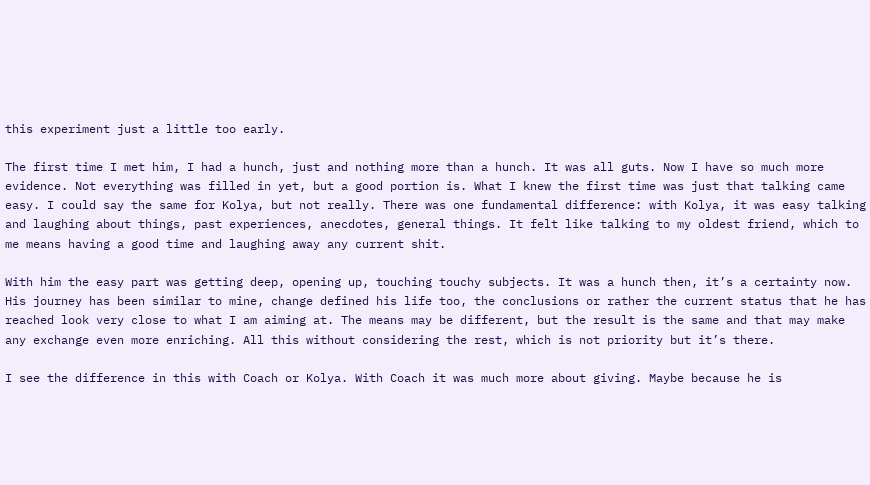this experiment just a little too early.

The first time I met him, I had a hunch, just and nothing more than a hunch. It was all guts. Now I have so much more evidence. Not everything was filled in yet, but a good portion is. What I knew the first time was just that talking came easy. I could say the same for Kolya, but not really. There was one fundamental difference: with Kolya, it was easy talking and laughing about things, past experiences, anecdotes, general things. It felt like talking to my oldest friend, which to me means having a good time and laughing away any current shit.

With him the easy part was getting deep, opening up, touching touchy subjects. It was a hunch then, it’s a certainty now. His journey has been similar to mine, change defined his life too, the conclusions or rather the current status that he has reached look very close to what I am aiming at. The means may be different, but the result is the same and that may make any exchange even more enriching. All this without considering the rest, which is not priority but it’s there.

I see the difference in this with Coach or Kolya. With Coach it was much more about giving. Maybe because he is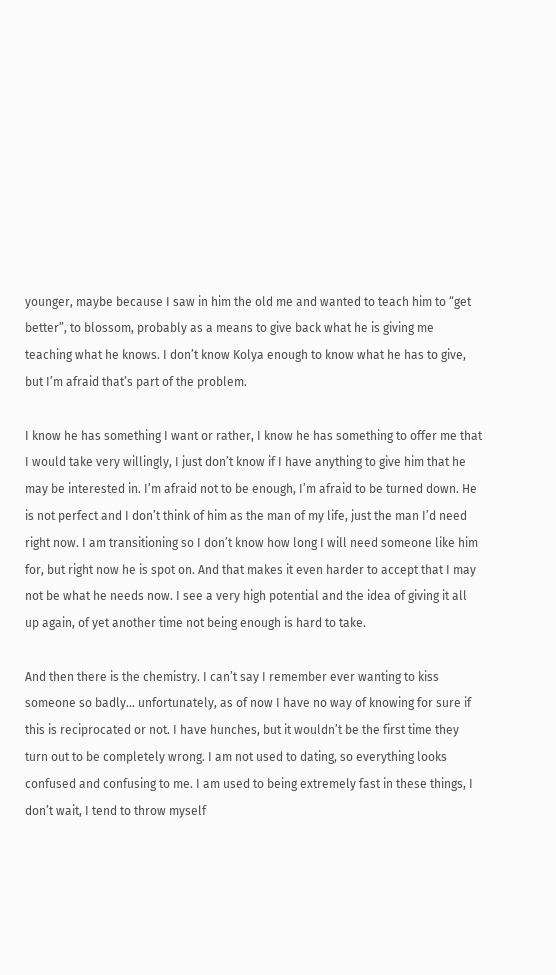younger, maybe because I saw in him the old me and wanted to teach him to “get better”, to blossom, probably as a means to give back what he is giving me teaching what he knows. I don’t know Kolya enough to know what he has to give, but I’m afraid that’s part of the problem.

I know he has something I want or rather, I know he has something to offer me that I would take very willingly, I just don’t know if I have anything to give him that he may be interested in. I’m afraid not to be enough, I’m afraid to be turned down. He is not perfect and I don’t think of him as the man of my life, just the man I’d need right now. I am transitioning so I don’t know how long I will need someone like him for, but right now he is spot on. And that makes it even harder to accept that I may not be what he needs now. I see a very high potential and the idea of giving it all up again, of yet another time not being enough is hard to take.

And then there is the chemistry. I can’t say I remember ever wanting to kiss someone so badly… unfortunately, as of now I have no way of knowing for sure if this is reciprocated or not. I have hunches, but it wouldn’t be the first time they turn out to be completely wrong. I am not used to dating, so everything looks confused and confusing to me. I am used to being extremely fast in these things, I don’t wait, I tend to throw myself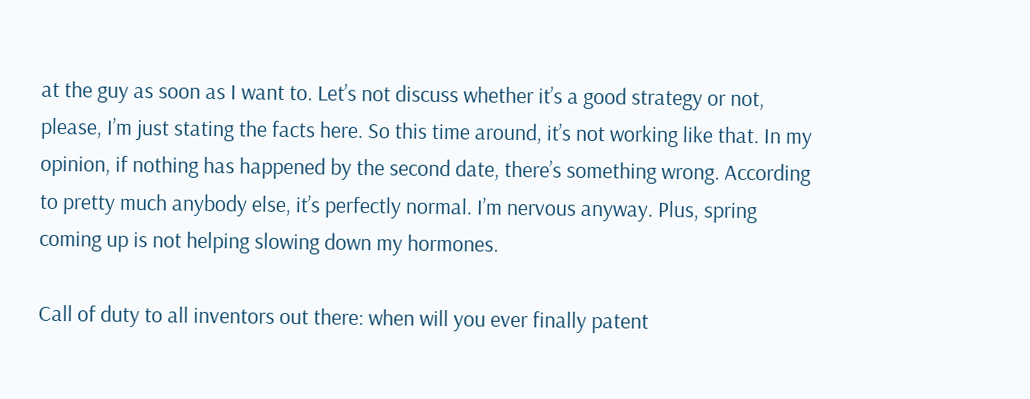at the guy as soon as I want to. Let’s not discuss whether it’s a good strategy or not, please, I’m just stating the facts here. So this time around, it’s not working like that. In my opinion, if nothing has happened by the second date, there’s something wrong. According to pretty much anybody else, it’s perfectly normal. I’m nervous anyway. Plus, spring coming up is not helping slowing down my hormones.

Call of duty to all inventors out there: when will you ever finally patent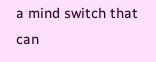a mind switch that can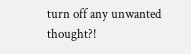turn off any unwanted thought?!